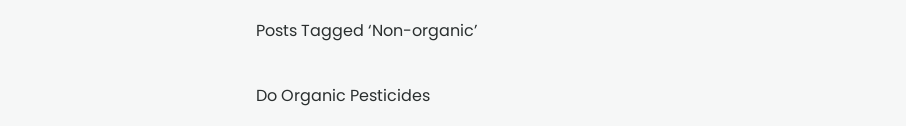Posts Tagged ‘Non-organic’

Do Organic Pesticides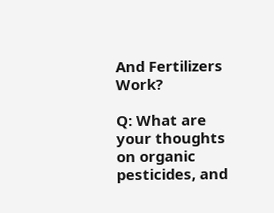And Fertilizers Work?

Q: What are your thoughts on organic pesticides, and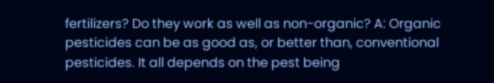fertilizers? Do they work as well as non-organic? A: Organic pesticides can be as good as, or better than, conventional pesticides. It all depends on the pest being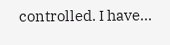controlled. I have...